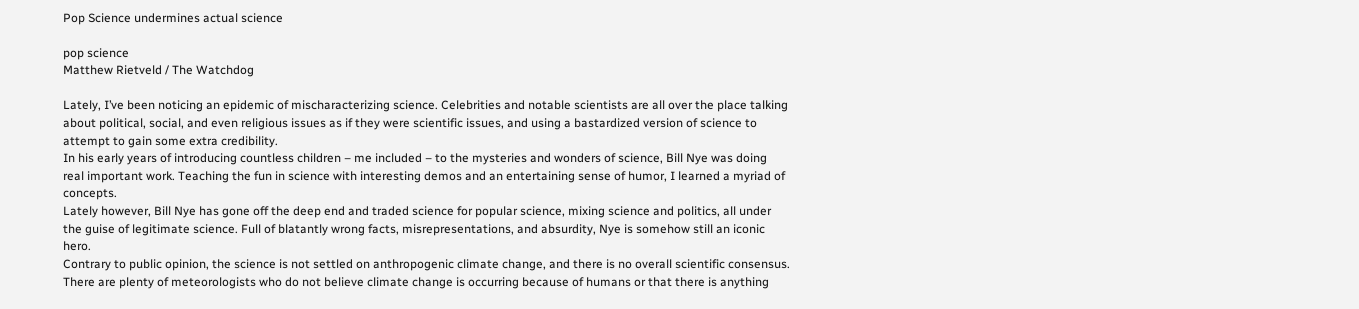Pop Science undermines actual science

pop science
Matthew Rietveld / The Watchdog

Lately, I’ve been noticing an epidemic of mischaracterizing science. Celebrities and notable scientists are all over the place talking about political, social, and even religious issues as if they were scientific issues, and using a bastardized version of science to attempt to gain some extra credibility.
In his early years of introducing countless children – me included – to the mysteries and wonders of science, Bill Nye was doing real important work. Teaching the fun in science with interesting demos and an entertaining sense of humor, I learned a myriad of concepts.
Lately however, Bill Nye has gone off the deep end and traded science for popular science, mixing science and politics, all under the guise of legitimate science. Full of blatantly wrong facts, misrepresentations, and absurdity, Nye is somehow still an iconic hero.
Contrary to public opinion, the science is not settled on anthropogenic climate change, and there is no overall scientific consensus. There are plenty of meteorologists who do not believe climate change is occurring because of humans or that there is anything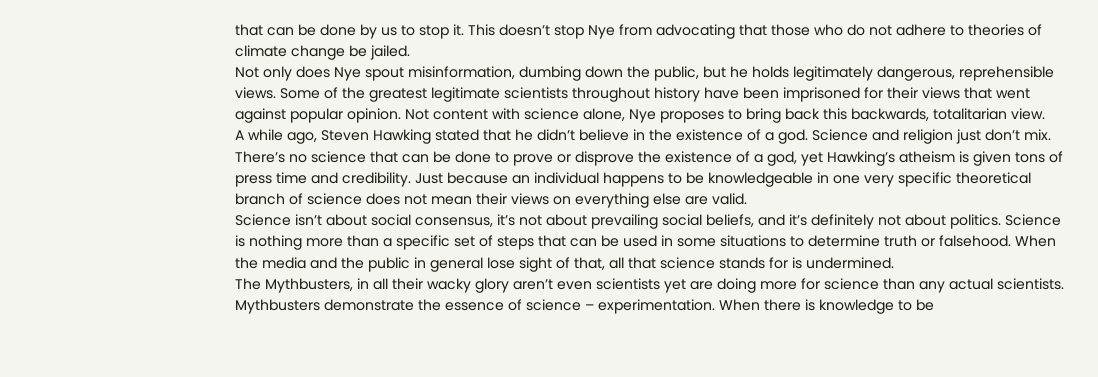that can be done by us to stop it. This doesn’t stop Nye from advocating that those who do not adhere to theories of climate change be jailed.
Not only does Nye spout misinformation, dumbing down the public, but he holds legitimately dangerous, reprehensible views. Some of the greatest legitimate scientists throughout history have been imprisoned for their views that went against popular opinion. Not content with science alone, Nye proposes to bring back this backwards, totalitarian view.
A while ago, Steven Hawking stated that he didn’t believe in the existence of a god. Science and religion just don’t mix. There’s no science that can be done to prove or disprove the existence of a god, yet Hawking’s atheism is given tons of press time and credibility. Just because an individual happens to be knowledgeable in one very specific theoretical branch of science does not mean their views on everything else are valid.
Science isn’t about social consensus, it’s not about prevailing social beliefs, and it’s definitely not about politics. Science is nothing more than a specific set of steps that can be used in some situations to determine truth or falsehood. When the media and the public in general lose sight of that, all that science stands for is undermined.
The Mythbusters, in all their wacky glory aren’t even scientists yet are doing more for science than any actual scientists. Mythbusters demonstrate the essence of science – experimentation. When there is knowledge to be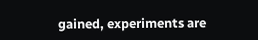gained, experiments are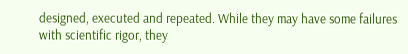designed, executed and repeated. While they may have some failures with scientific rigor, they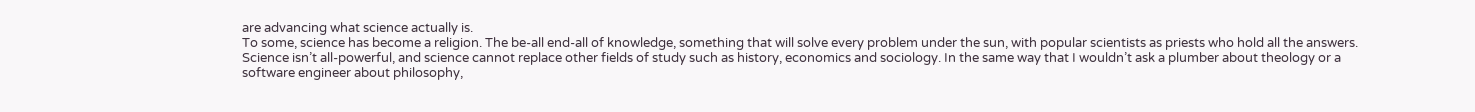are advancing what science actually is.
To some, science has become a religion. The be-all end-all of knowledge, something that will solve every problem under the sun, with popular scientists as priests who hold all the answers. Science isn’t all-powerful, and science cannot replace other fields of study such as history, economics and sociology. In the same way that I wouldn’t ask a plumber about theology or a software engineer about philosophy,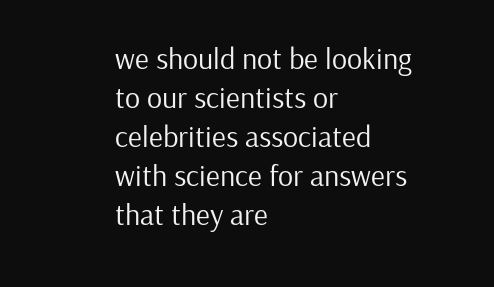we should not be looking to our scientists or celebrities associated with science for answers that they are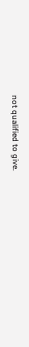not qualified to give.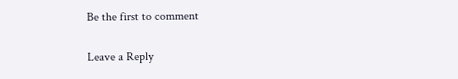Be the first to comment

Leave a Reply